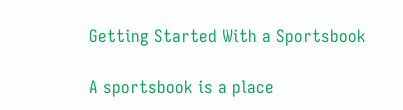Getting Started With a Sportsbook

A sportsbook is a place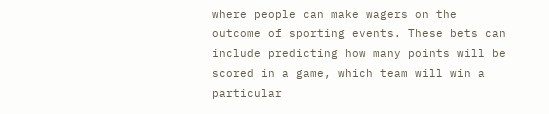where people can make wagers on the outcome of sporting events. These bets can include predicting how many points will be scored in a game, which team will win a particular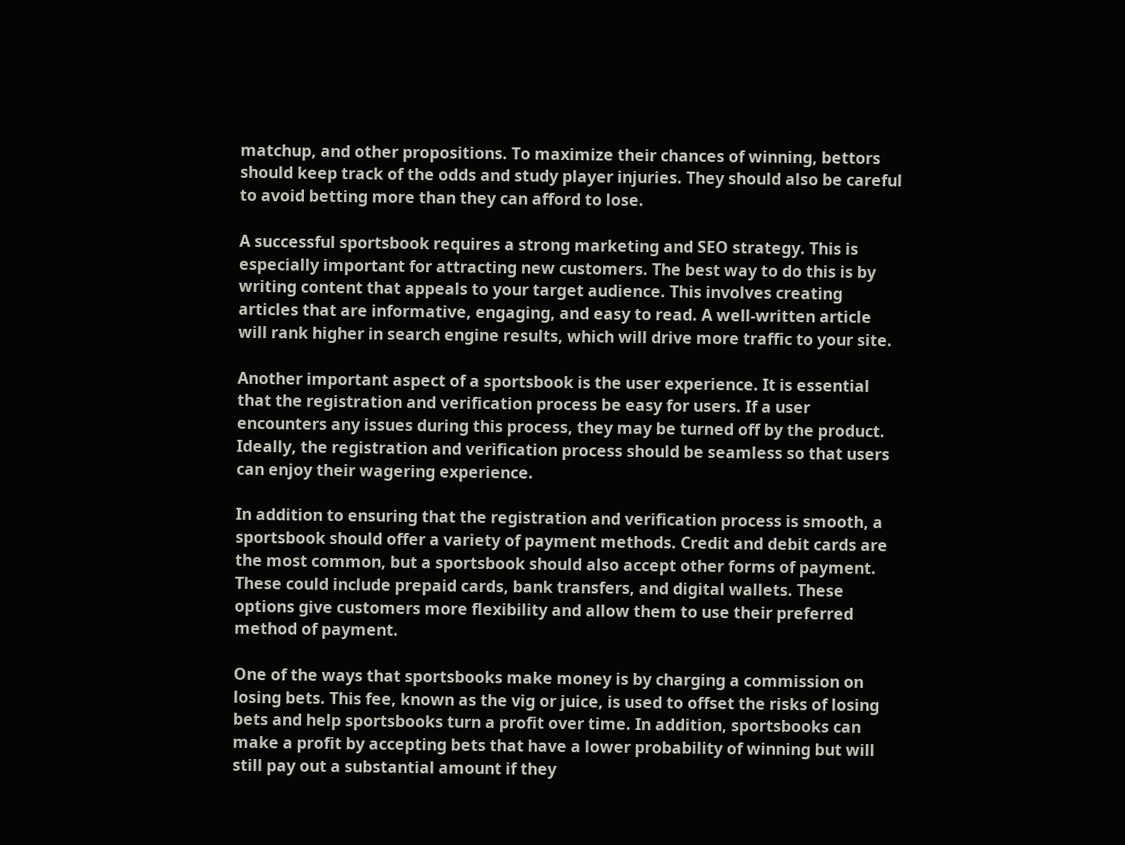matchup, and other propositions. To maximize their chances of winning, bettors should keep track of the odds and study player injuries. They should also be careful to avoid betting more than they can afford to lose.

A successful sportsbook requires a strong marketing and SEO strategy. This is especially important for attracting new customers. The best way to do this is by writing content that appeals to your target audience. This involves creating articles that are informative, engaging, and easy to read. A well-written article will rank higher in search engine results, which will drive more traffic to your site.

Another important aspect of a sportsbook is the user experience. It is essential that the registration and verification process be easy for users. If a user encounters any issues during this process, they may be turned off by the product. Ideally, the registration and verification process should be seamless so that users can enjoy their wagering experience.

In addition to ensuring that the registration and verification process is smooth, a sportsbook should offer a variety of payment methods. Credit and debit cards are the most common, but a sportsbook should also accept other forms of payment. These could include prepaid cards, bank transfers, and digital wallets. These options give customers more flexibility and allow them to use their preferred method of payment.

One of the ways that sportsbooks make money is by charging a commission on losing bets. This fee, known as the vig or juice, is used to offset the risks of losing bets and help sportsbooks turn a profit over time. In addition, sportsbooks can make a profit by accepting bets that have a lower probability of winning but will still pay out a substantial amount if they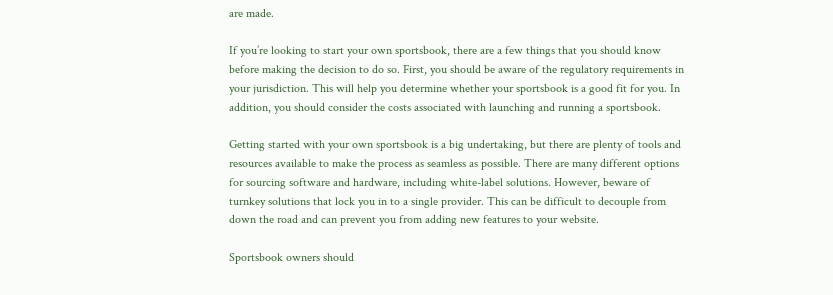are made.

If you’re looking to start your own sportsbook, there are a few things that you should know before making the decision to do so. First, you should be aware of the regulatory requirements in your jurisdiction. This will help you determine whether your sportsbook is a good fit for you. In addition, you should consider the costs associated with launching and running a sportsbook.

Getting started with your own sportsbook is a big undertaking, but there are plenty of tools and resources available to make the process as seamless as possible. There are many different options for sourcing software and hardware, including white-label solutions. However, beware of turnkey solutions that lock you in to a single provider. This can be difficult to decouple from down the road and can prevent you from adding new features to your website.

Sportsbook owners should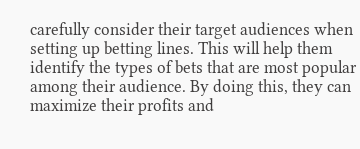carefully consider their target audiences when setting up betting lines. This will help them identify the types of bets that are most popular among their audience. By doing this, they can maximize their profits and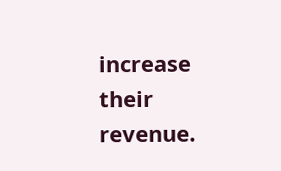increase their revenue.